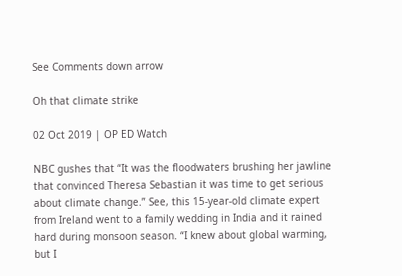See Comments down arrow

Oh that climate strike

02 Oct 2019 | OP ED Watch

NBC gushes that “It was the floodwaters brushing her jawline that convinced Theresa Sebastian it was time to get serious about climate change.” See, this 15-year-old climate expert from Ireland went to a family wedding in India and it rained hard during monsoon season. “I knew about global warming, but I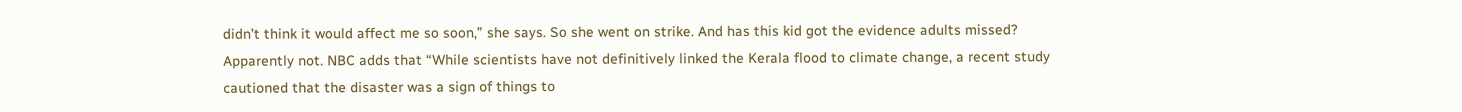didn’t think it would affect me so soon,” she says. So she went on strike. And has this kid got the evidence adults missed? Apparently not. NBC adds that “While scientists have not definitively linked the Kerala flood to climate change, a recent study cautioned that the disaster was a sign of things to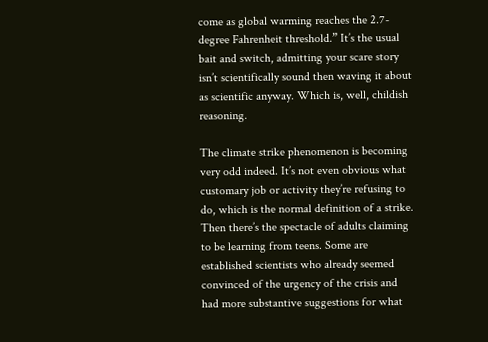come as global warming reaches the 2.7-degree Fahrenheit threshold.” It’s the usual bait and switch, admitting your scare story isn’t scientifically sound then waving it about as scientific anyway. Which is, well, childish reasoning.

The climate strike phenomenon is becoming very odd indeed. It’s not even obvious what customary job or activity they’re refusing to do, which is the normal definition of a strike. Then there’s the spectacle of adults claiming to be learning from teens. Some are established scientists who already seemed convinced of the urgency of the crisis and had more substantive suggestions for what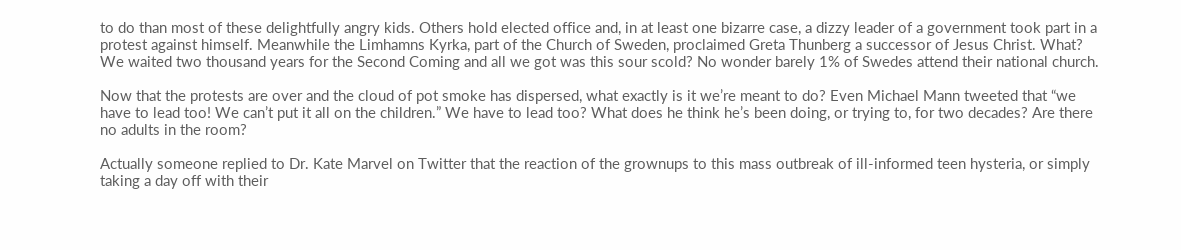to do than most of these delightfully angry kids. Others hold elected office and, in at least one bizarre case, a dizzy leader of a government took part in a protest against himself. Meanwhile the Limhamns Kyrka, part of the Church of Sweden, proclaimed Greta Thunberg a successor of Jesus Christ. What? We waited two thousand years for the Second Coming and all we got was this sour scold? No wonder barely 1% of Swedes attend their national church.

Now that the protests are over and the cloud of pot smoke has dispersed, what exactly is it we’re meant to do? Even Michael Mann tweeted that “we have to lead too! We can’t put it all on the children.” We have to lead too? What does he think he’s been doing, or trying to, for two decades? Are there no adults in the room?

Actually someone replied to Dr. Kate Marvel on Twitter that the reaction of the grownups to this mass outbreak of ill-informed teen hysteria, or simply taking a day off with their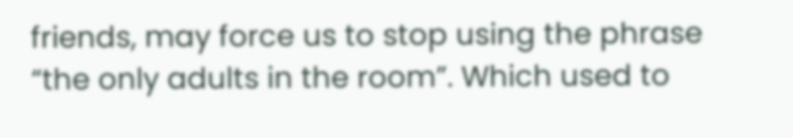friends, may force us to stop using the phrase “the only adults in the room”. Which used to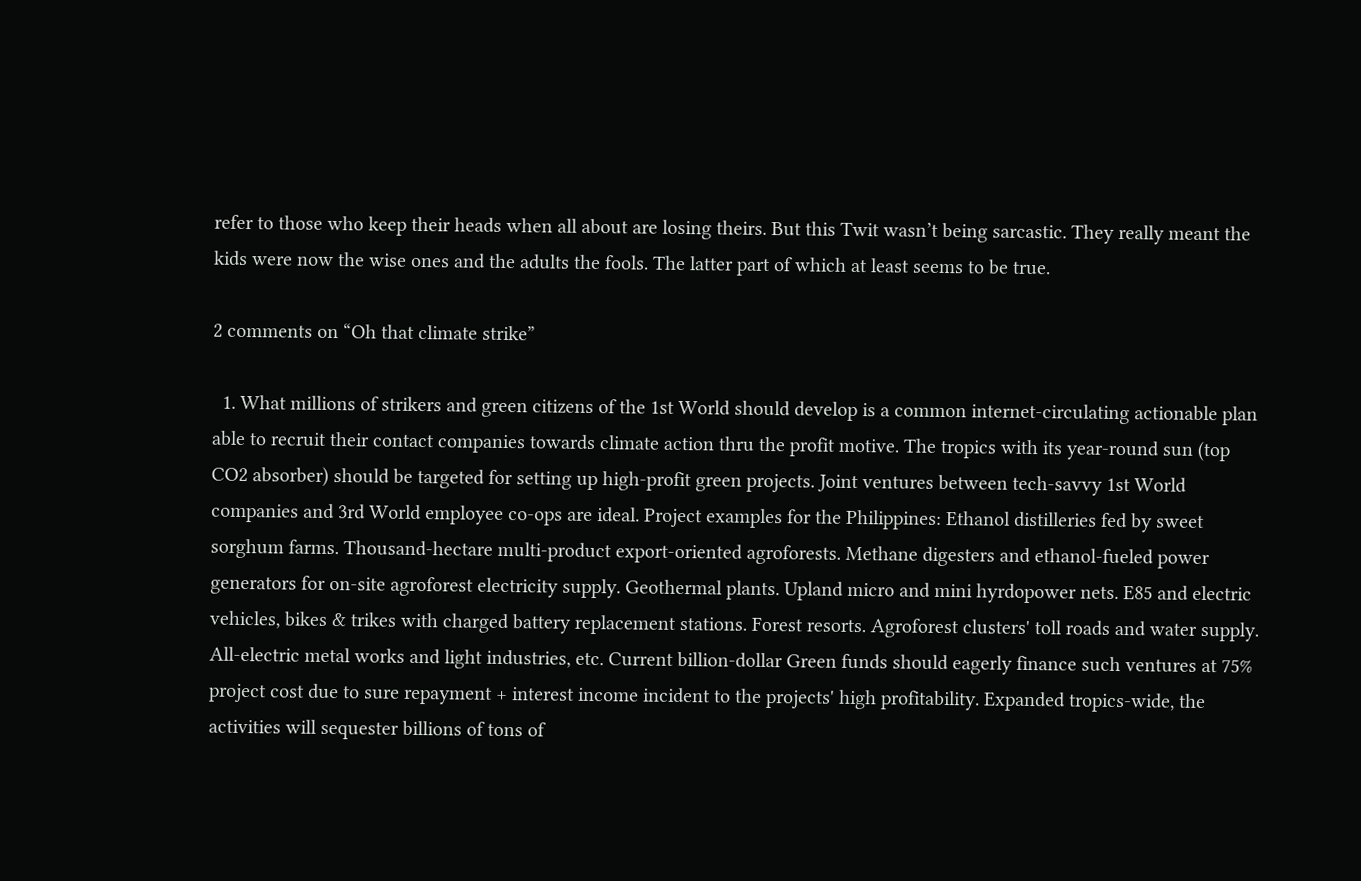refer to those who keep their heads when all about are losing theirs. But this Twit wasn’t being sarcastic. They really meant the kids were now the wise ones and the adults the fools. The latter part of which at least seems to be true.

2 comments on “Oh that climate strike”

  1. What millions of strikers and green citizens of the 1st World should develop is a common internet-circulating actionable plan able to recruit their contact companies towards climate action thru the profit motive. The tropics with its year-round sun (top CO2 absorber) should be targeted for setting up high-profit green projects. Joint ventures between tech-savvy 1st World companies and 3rd World employee co-ops are ideal. Project examples for the Philippines: Ethanol distilleries fed by sweet sorghum farms. Thousand-hectare multi-product export-oriented agroforests. Methane digesters and ethanol-fueled power generators for on-site agroforest electricity supply. Geothermal plants. Upland micro and mini hyrdopower nets. E85 and electric vehicles, bikes & trikes with charged battery replacement stations. Forest resorts. Agroforest clusters' toll roads and water supply. All-electric metal works and light industries, etc. Current billion-dollar Green funds should eagerly finance such ventures at 75% project cost due to sure repayment + interest income incident to the projects' high profitability. Expanded tropics-wide, the activities will sequester billions of tons of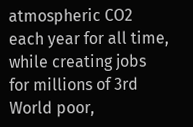atmospheric CO2 each year for all time, while creating jobs for millions of 3rd World poor,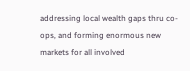addressing local wealth gaps thru co-ops, and forming enormous new markets for all involved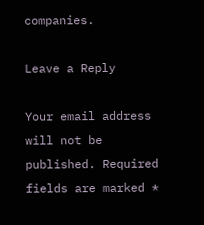companies.

Leave a Reply

Your email address will not be published. Required fields are marked *